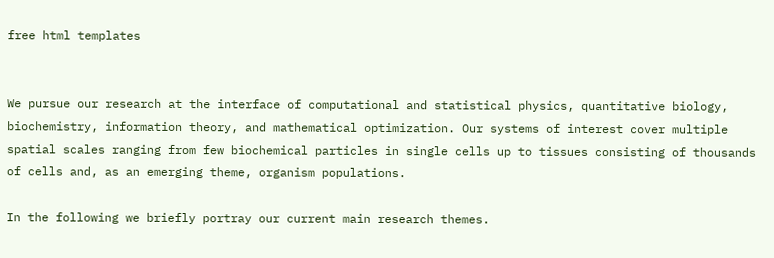free html templates


We pursue our research at the interface of computational and statistical physics, quantitative biology, biochemistry, information theory, and mathematical optimization. Our systems of interest cover multiple spatial scales ranging from few biochemical particles in single cells up to tissues consisting of thousands of cells and, as an emerging theme, organism populations.

In the following we briefly portray our current main research themes.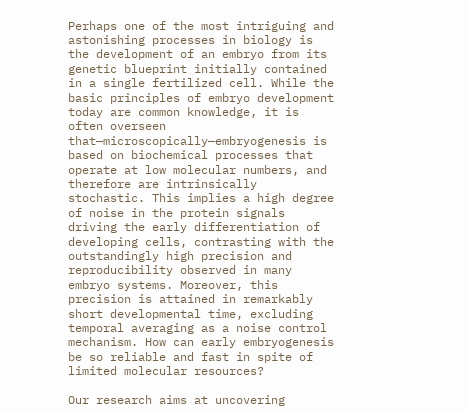Perhaps one of the most intriguing and astonishing processes in biology is the development of an embryo from its genetic blueprint initially contained in a single fertilized cell. While the basic principles of embryo development today are common knowledge, it is often overseen that—microscopically—embryogenesis is based on biochemical processes that operate at low molecular numbers, and therefore are intrinsically stochastic. This implies a high degree of noise in the protein signals driving the early differentiation of developing cells, contrasting with the outstandingly high precision and reproducibility observed in many embryo systems. Moreover, this precision is attained in remarkably short developmental time, excluding temporal averaging as a noise control mechanism. How can early embryogenesis be so reliable and fast in spite of limited molecular resources?

Our research aims at uncovering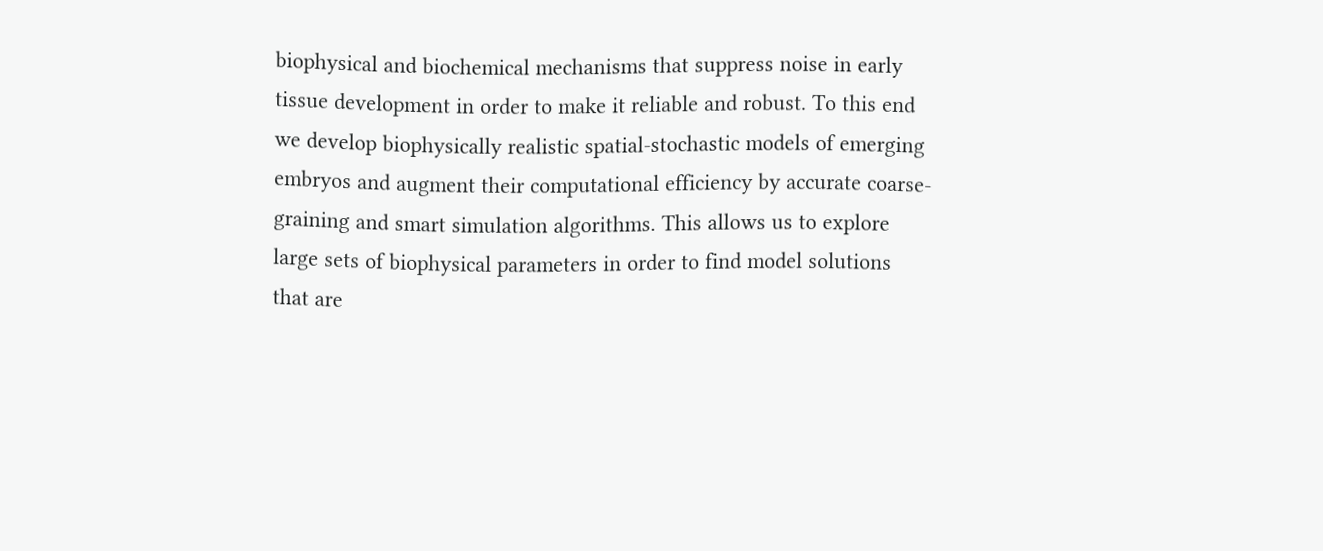biophysical and biochemical mechanisms that suppress noise in early tissue development in order to make it reliable and robust. To this end we develop biophysically realistic spatial-stochastic models of emerging embryos and augment their computational efficiency by accurate coarse-graining and smart simulation algorithms. This allows us to explore large sets of biophysical parameters in order to find model solutions that are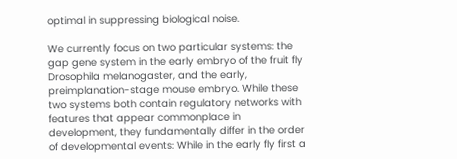optimal in suppressing biological noise.

We currently focus on two particular systems: the gap gene system in the early embryo of the fruit fly Drosophila melanogaster, and the early, preimplanation-stage mouse embryo. While these two systems both contain regulatory networks with features that appear commonplace in development, they fundamentally differ in the order of developmental events: While in the early fly first a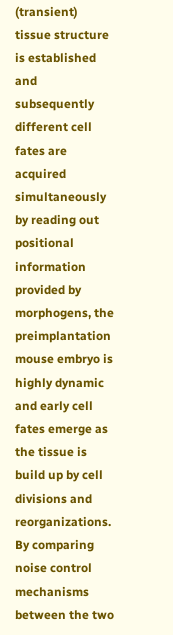(transient) tissue structure is established and subsequently different cell fates are acquired simultaneously by reading out positional information provided by morphogens, the preimplantation mouse embryo is highly dynamic and early cell fates emerge as the tissue is build up by cell divisions and reorganizations. By comparing noise control mechanisms between the two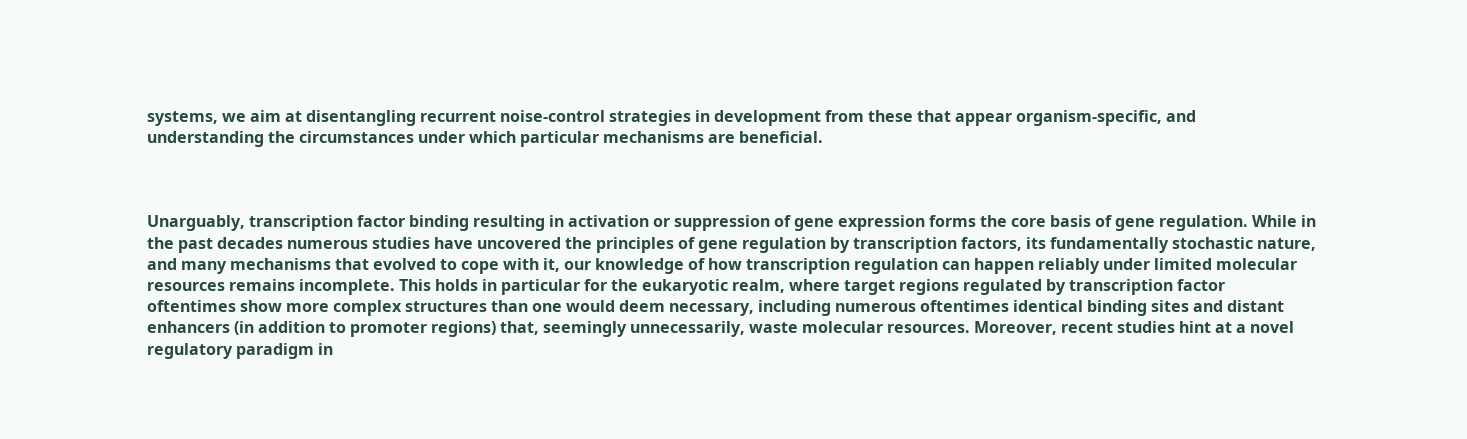systems, we aim at disentangling recurrent noise-control strategies in development from these that appear organism-specific, and understanding the circumstances under which particular mechanisms are beneficial.



Unarguably, transcription factor binding resulting in activation or suppression of gene expression forms the core basis of gene regulation. While in the past decades numerous studies have uncovered the principles of gene regulation by transcription factors, its fundamentally stochastic nature, and many mechanisms that evolved to cope with it, our knowledge of how transcription regulation can happen reliably under limited molecular resources remains incomplete. This holds in particular for the eukaryotic realm, where target regions regulated by transcription factor oftentimes show more complex structures than one would deem necessary, including numerous oftentimes identical binding sites and distant enhancers (in addition to promoter regions) that, seemingly unnecessarily, waste molecular resources. Moreover, recent studies hint at a novel regulatory paradigm in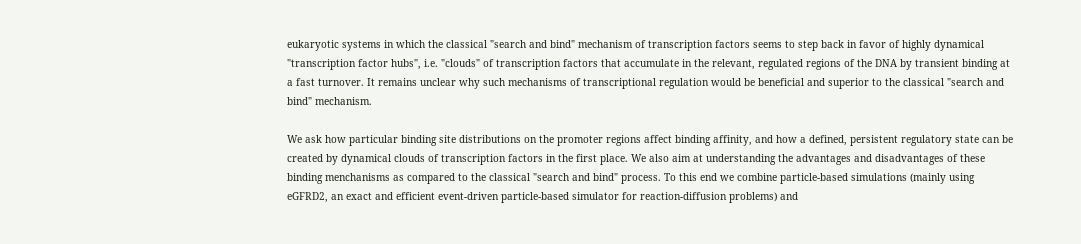eukaryotic systems in which the classical "search and bind" mechanism of transcription factors seems to step back in favor of highly dynamical "transcription factor hubs", i.e. "clouds" of transcription factors that accumulate in the relevant, regulated regions of the DNA by transient binding at a fast turnover. It remains unclear why such mechanisms of transcriptional regulation would be beneficial and superior to the classical "search and bind" mechanism.

We ask how particular binding site distributions on the promoter regions affect binding affinity, and how a defined, persistent regulatory state can be created by dynamical clouds of transcription factors in the first place. We also aim at understanding the advantages and disadvantages of these binding menchanisms as compared to the classical "search and bind" process. To this end we combine particle-based simulations (mainly using eGFRD2, an exact and efficient event-driven particle-based simulator for reaction-diffusion problems) and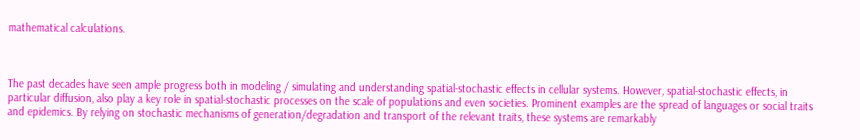mathematical calculations.



The past decades have seen ample progress both in modeling / simulating and understanding spatial-stochastic effects in cellular systems. However, spatial-stochastic effects, in particular diffusion, also play a key role in spatial-stochastic processes on the scale of populations and even societies. Prominent examples are the spread of languages or social traits and epidemics. By relying on stochastic mechanisms of generation/degradation and transport of the relevant traits, these systems are remarkably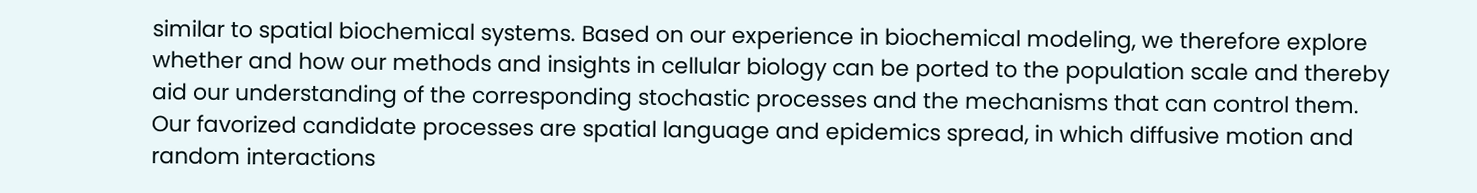similar to spatial biochemical systems. Based on our experience in biochemical modeling, we therefore explore whether and how our methods and insights in cellular biology can be ported to the population scale and thereby aid our understanding of the corresponding stochastic processes and the mechanisms that can control them. Our favorized candidate processes are spatial language and epidemics spread, in which diffusive motion and random interactions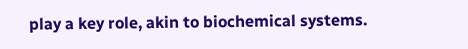play a key role, akin to biochemical systems.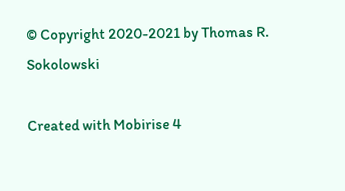© Copyright 2020-2021 by Thomas R. Sokolowski

Created with Mobirise 4